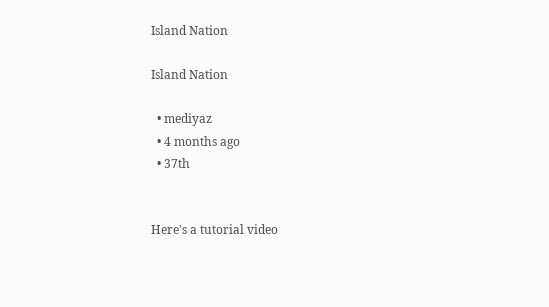Island Nation

Island Nation

  • mediyaz
  • 4 months ago
  • 37th


Here's a tutorial video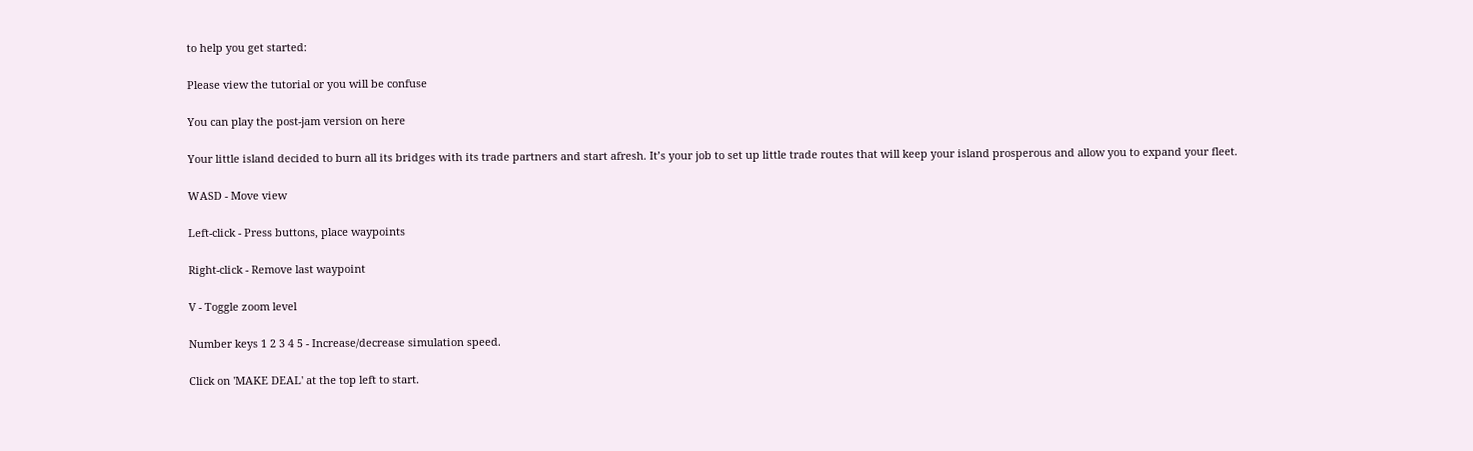to help you get started:

Please view the tutorial or you will be confuse

You can play the post-jam version on here

Your little island decided to burn all its bridges with its trade partners and start afresh. It’s your job to set up little trade routes that will keep your island prosperous and allow you to expand your fleet.

WASD - Move view

Left-click - Press buttons, place waypoints

Right-click - Remove last waypoint

V - Toggle zoom level

Number keys 1 2 3 4 5 - Increase/decrease simulation speed.

Click on 'MAKE DEAL' at the top left to start.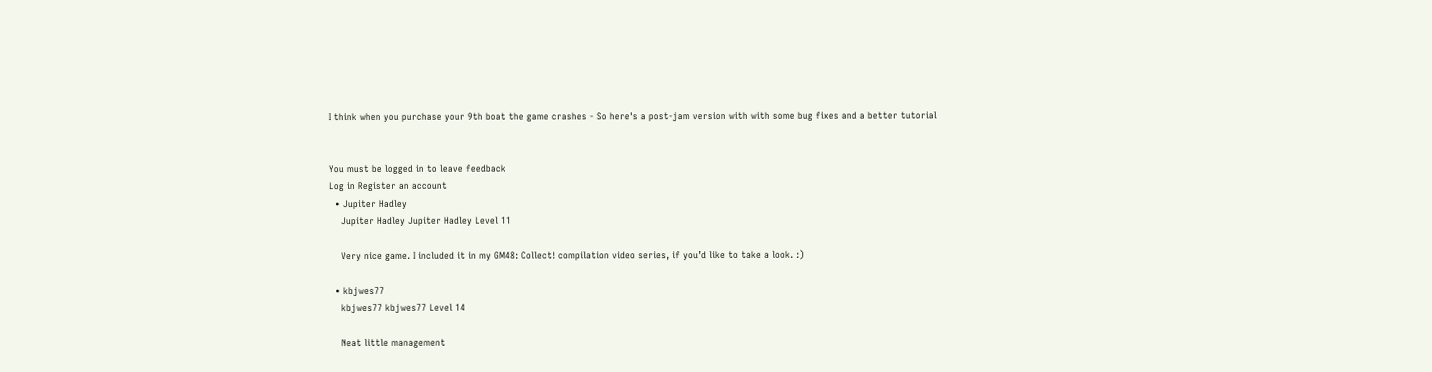I think when you purchase your 9th boat the game crashes - So here's a post-jam version with with some bug fixes and a better tutorial


You must be logged in to leave feedback
Log in Register an account
  • Jupiter Hadley
    Jupiter Hadley Jupiter Hadley Level 11

    Very nice game. I included it in my GM48: Collect! compilation video series, if you’d like to take a look. :)

  • kbjwes77
    kbjwes77 kbjwes77 Level 14

    Neat little management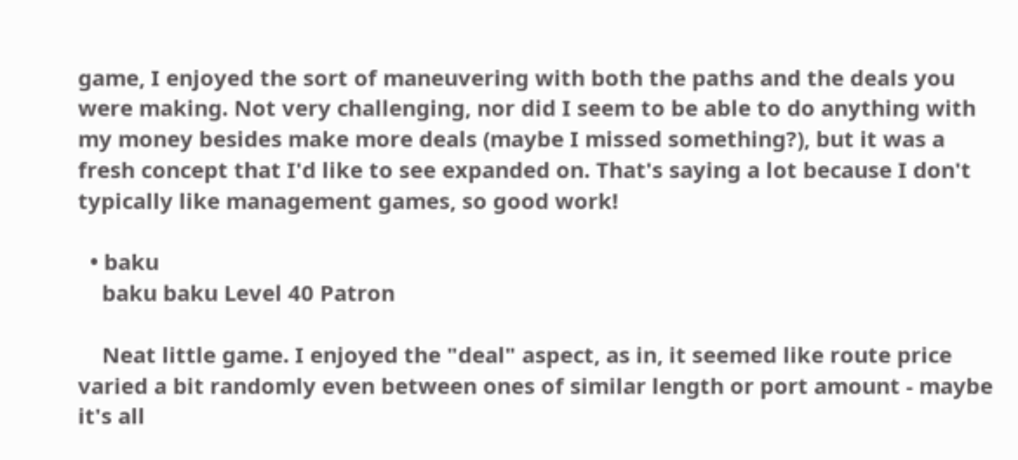game, I enjoyed the sort of maneuvering with both the paths and the deals you were making. Not very challenging, nor did I seem to be able to do anything with my money besides make more deals (maybe I missed something?), but it was a fresh concept that I'd like to see expanded on. That's saying a lot because I don't typically like management games, so good work!

  • baku
    baku baku Level 40 Patron

    Neat little game. I enjoyed the "deal" aspect, as in, it seemed like route price varied a bit randomly even between ones of similar length or port amount - maybe it's all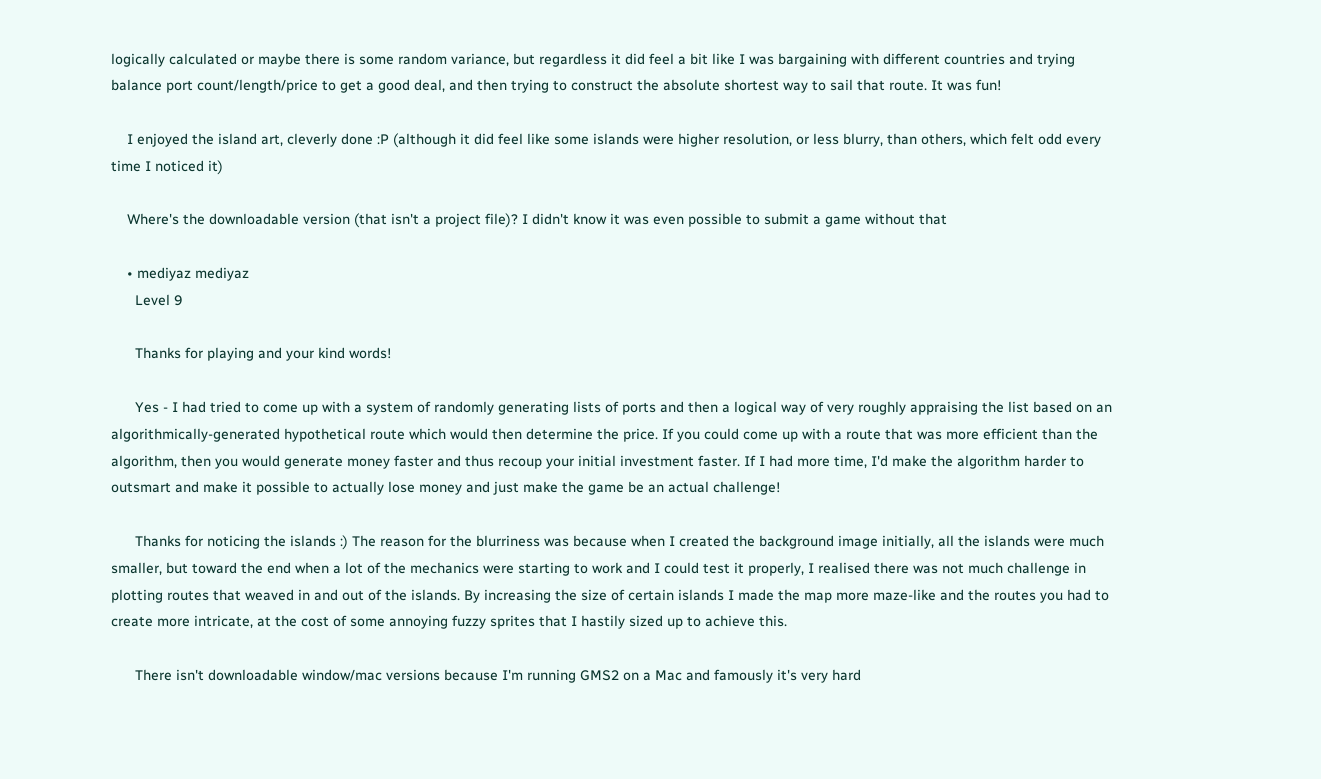logically calculated or maybe there is some random variance, but regardless it did feel a bit like I was bargaining with different countries and trying balance port count/length/price to get a good deal, and then trying to construct the absolute shortest way to sail that route. It was fun!

    I enjoyed the island art, cleverly done :P (although it did feel like some islands were higher resolution, or less blurry, than others, which felt odd every time I noticed it)

    Where's the downloadable version (that isn't a project file)? I didn't know it was even possible to submit a game without that

    • mediyaz mediyaz
      Level 9

      Thanks for playing and your kind words!

      Yes - I had tried to come up with a system of randomly generating lists of ports and then a logical way of very roughly appraising the list based on an algorithmically-generated hypothetical route which would then determine the price. If you could come up with a route that was more efficient than the algorithm, then you would generate money faster and thus recoup your initial investment faster. If I had more time, I'd make the algorithm harder to outsmart and make it possible to actually lose money and just make the game be an actual challenge!

      Thanks for noticing the islands :) The reason for the blurriness was because when I created the background image initially, all the islands were much smaller, but toward the end when a lot of the mechanics were starting to work and I could test it properly, I realised there was not much challenge in plotting routes that weaved in and out of the islands. By increasing the size of certain islands I made the map more maze-like and the routes you had to create more intricate, at the cost of some annoying fuzzy sprites that I hastily sized up to achieve this.

      There isn't downloadable window/mac versions because I'm running GMS2 on a Mac and famously it's very hard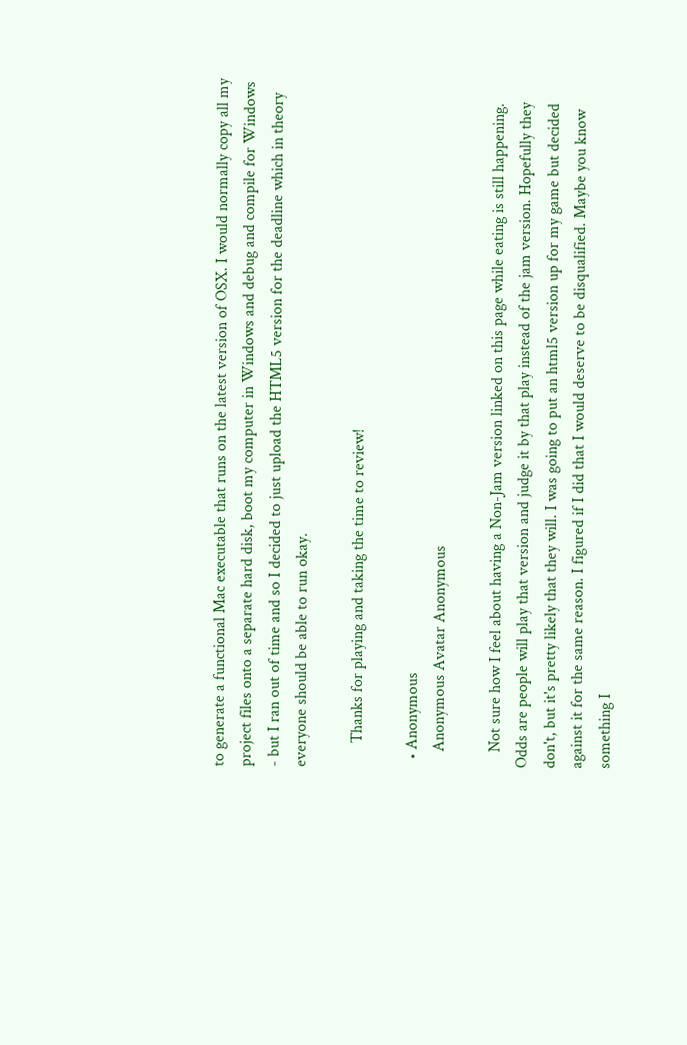to generate a functional Mac executable that runs on the latest version of OSX. I would normally copy all my project files onto a separate hard disk, boot my computer in Windows and debug and compile for Windows - but I ran out of time and so I decided to just upload the HTML5 version for the deadline which in theory everyone should be able to run okay.

      Thanks for playing and taking the time to review!

  • Anonymous
    Anonymous Avatar Anonymous

    Not sure how I feel about having a Non-Jam version linked on this page while eating is still happening. Odds are people will play that version and judge it by that play instead of the jam version. Hopefully they don't, but it's pretty likely that they will. I was going to put an html5 version up for my game but decided against it for the same reason. I figured if I did that I would deserve to be disqualified. Maybe you know something I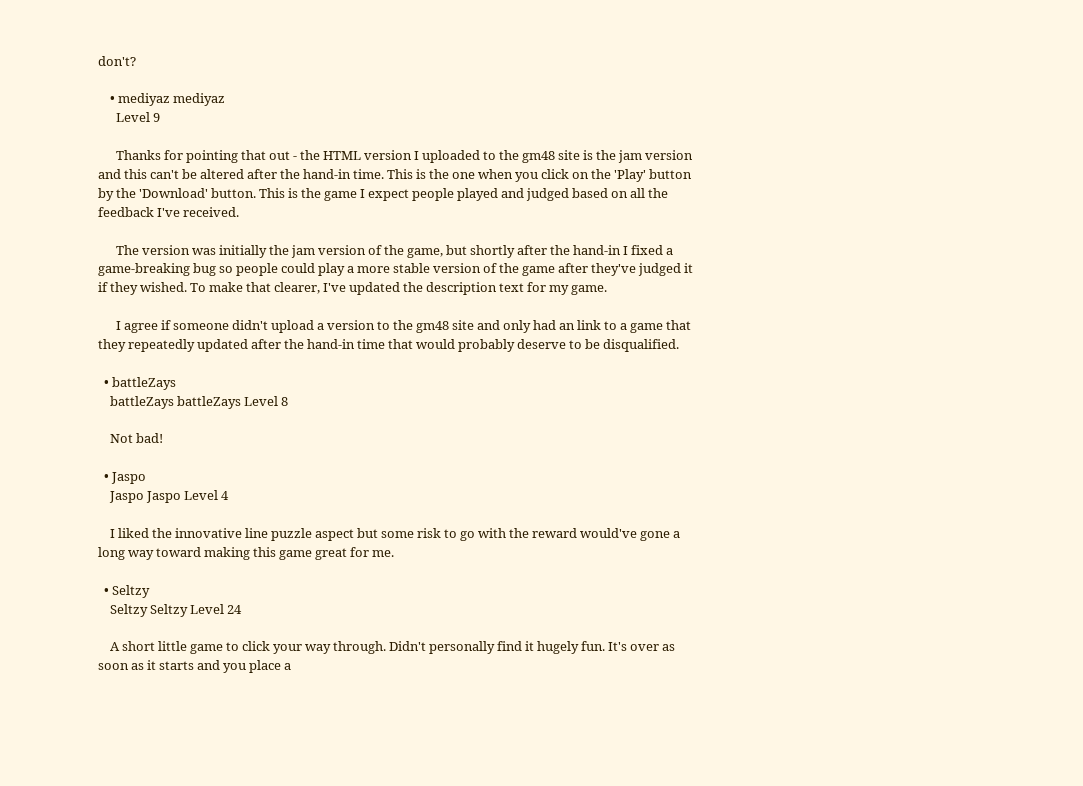don't?

    • mediyaz mediyaz
      Level 9

      Thanks for pointing that out - the HTML version I uploaded to the gm48 site is the jam version and this can't be altered after the hand-in time. This is the one when you click on the 'Play' button by the 'Download' button. This is the game I expect people played and judged based on all the feedback I've received.

      The version was initially the jam version of the game, but shortly after the hand-in I fixed a game-breaking bug so people could play a more stable version of the game after they've judged it if they wished. To make that clearer, I've updated the description text for my game.

      I agree if someone didn't upload a version to the gm48 site and only had an link to a game that they repeatedly updated after the hand-in time that would probably deserve to be disqualified.

  • battleZays
    battleZays battleZays Level 8

    Not bad!

  • Jaspo
    Jaspo Jaspo Level 4

    I liked the innovative line puzzle aspect but some risk to go with the reward would've gone a long way toward making this game great for me.

  • Seltzy
    Seltzy Seltzy Level 24

    A short little game to click your way through. Didn't personally find it hugely fun. It's over as soon as it starts and you place a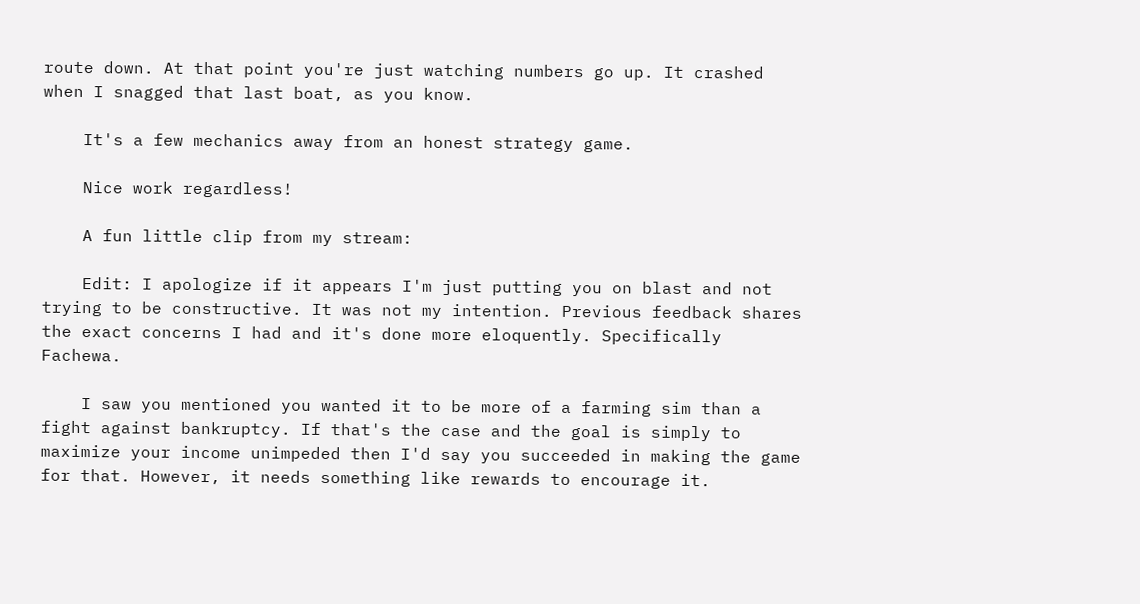route down. At that point you're just watching numbers go up. It crashed when I snagged that last boat, as you know.

    It's a few mechanics away from an honest strategy game.

    Nice work regardless!

    A fun little clip from my stream:

    Edit: I apologize if it appears I'm just putting you on blast and not trying to be constructive. It was not my intention. Previous feedback shares the exact concerns I had and it's done more eloquently. Specifically Fachewa.

    I saw you mentioned you wanted it to be more of a farming sim than a fight against bankruptcy. If that's the case and the goal is simply to maximize your income unimpeded then I'd say you succeeded in making the game for that. However, it needs something like rewards to encourage it.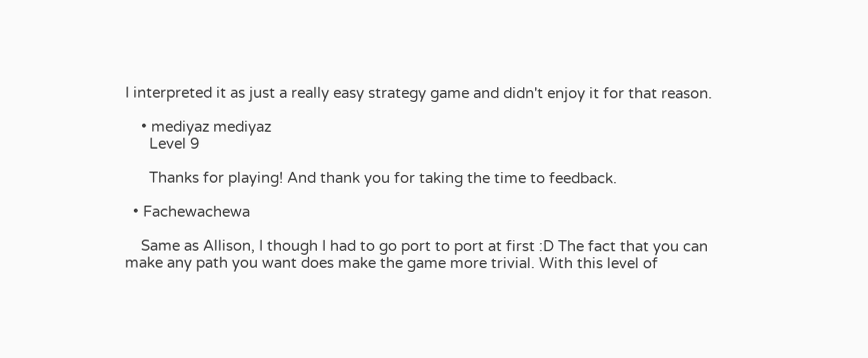I interpreted it as just a really easy strategy game and didn't enjoy it for that reason.

    • mediyaz mediyaz
      Level 9

      Thanks for playing! And thank you for taking the time to feedback.

  • Fachewachewa

    Same as Allison, I though I had to go port to port at first :D The fact that you can make any path you want does make the game more trivial. With this level of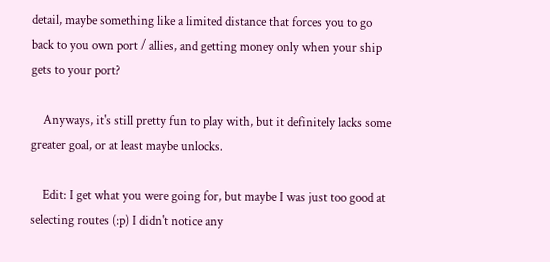detail, maybe something like a limited distance that forces you to go back to you own port / allies, and getting money only when your ship gets to your port?

    Anyways, it's still pretty fun to play with, but it definitely lacks some greater goal, or at least maybe unlocks.

    Edit: I get what you were going for, but maybe I was just too good at selecting routes (:p) I didn't notice any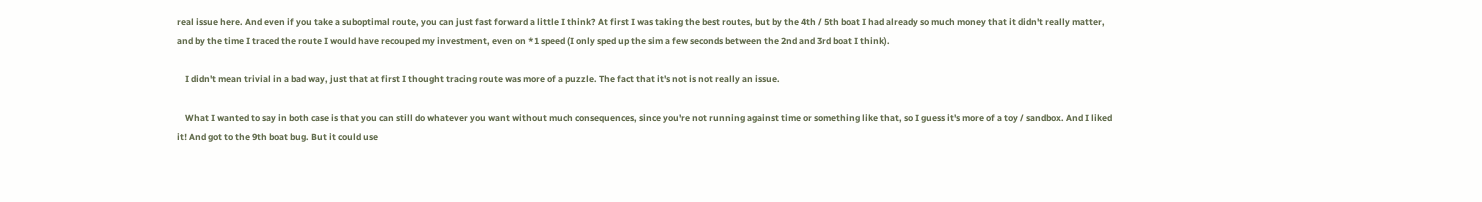real issue here. And even if you take a suboptimal route, you can just fast forward a little I think? At first I was taking the best routes, but by the 4th / 5th boat I had already so much money that it didn't really matter, and by the time I traced the route I would have recouped my investment, even on *1 speed (I only sped up the sim a few seconds between the 2nd and 3rd boat I think).

    I didn't mean trivial in a bad way, just that at first I thought tracing route was more of a puzzle. The fact that it's not is not really an issue.

    What I wanted to say in both case is that you can still do whatever you want without much consequences, since you're not running against time or something like that, so I guess it's more of a toy / sandbox. And I liked it! And got to the 9th boat bug. But it could use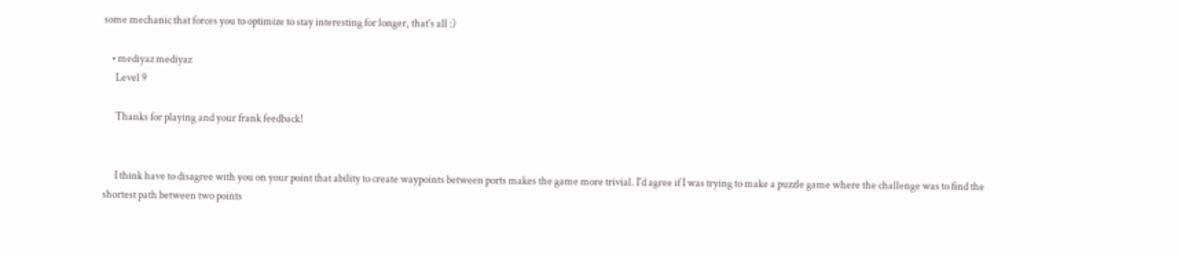some mechanic that forces you to optimize to stay interesting for longer, that's all :)

    • mediyaz mediyaz
      Level 9

      Thanks for playing and your frank feedback!


      I think have to disagree with you on your point that ability to create waypoints between ports makes the game more trivial. I'd agree if I was trying to make a puzzle game where the challenge was to find the shortest path between two points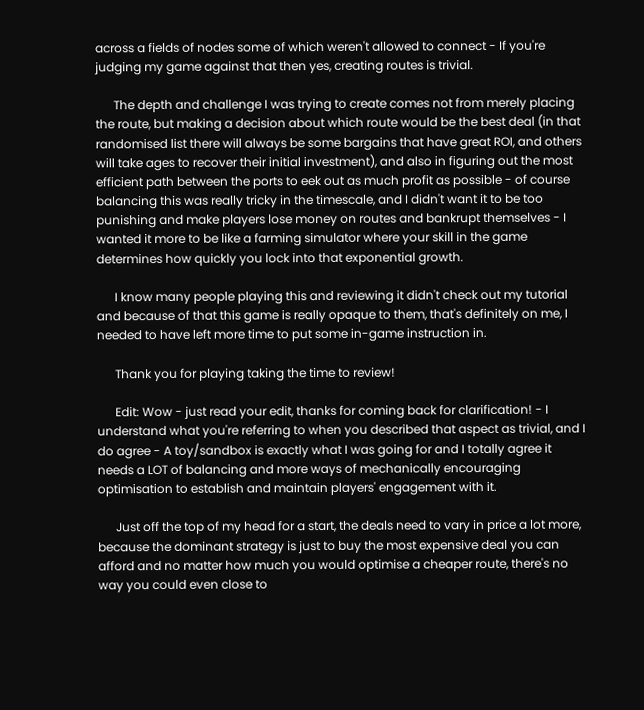across a fields of nodes some of which weren't allowed to connect - If you're judging my game against that then yes, creating routes is trivial.

      The depth and challenge I was trying to create comes not from merely placing the route, but making a decision about which route would be the best deal (in that randomised list there will always be some bargains that have great ROI, and others will take ages to recover their initial investment), and also in figuring out the most efficient path between the ports to eek out as much profit as possible - of course balancing this was really tricky in the timescale, and I didn't want it to be too punishing and make players lose money on routes and bankrupt themselves - I wanted it more to be like a farming simulator where your skill in the game determines how quickly you lock into that exponential growth.

      I know many people playing this and reviewing it didn't check out my tutorial and because of that this game is really opaque to them, that's definitely on me, I needed to have left more time to put some in-game instruction in.

      Thank you for playing taking the time to review!

      Edit: Wow - just read your edit, thanks for coming back for clarification! - I understand what you're referring to when you described that aspect as trivial, and I do agree - A toy/sandbox is exactly what I was going for and I totally agree it needs a LOT of balancing and more ways of mechanically encouraging optimisation to establish and maintain players' engagement with it.

      Just off the top of my head for a start, the deals need to vary in price a lot more, because the dominant strategy is just to buy the most expensive deal you can afford and no matter how much you would optimise a cheaper route, there's no way you could even close to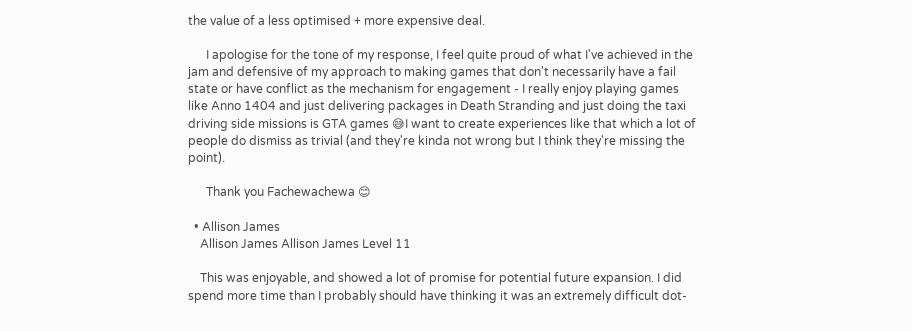the value of a less optimised + more expensive deal.

      I apologise for the tone of my response, I feel quite proud of what I've achieved in the jam and defensive of my approach to making games that don't necessarily have a fail state or have conflict as the mechanism for engagement - I really enjoy playing games like Anno 1404 and just delivering packages in Death Stranding and just doing the taxi driving side missions is GTA games 😅I want to create experiences like that which a lot of people do dismiss as trivial (and they're kinda not wrong but I think they're missing the point).

      Thank you Fachewachewa 😊

  • Allison James
    Allison James Allison James Level 11

    This was enjoyable, and showed a lot of promise for potential future expansion. I did spend more time than I probably should have thinking it was an extremely difficult dot-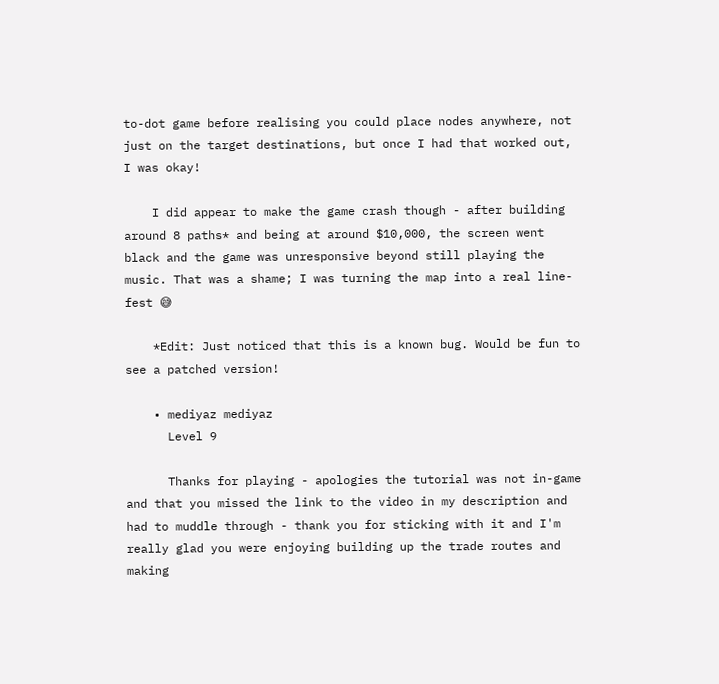to-dot game before realising you could place nodes anywhere, not just on the target destinations, but once I had that worked out, I was okay!

    I did appear to make the game crash though - after building around 8 paths* and being at around $10,000, the screen went black and the game was unresponsive beyond still playing the music. That was a shame; I was turning the map into a real line-fest 😅

    *Edit: Just noticed that this is a known bug. Would be fun to see a patched version!

    • mediyaz mediyaz
      Level 9

      Thanks for playing - apologies the tutorial was not in-game and that you missed the link to the video in my description and had to muddle through - thank you for sticking with it and I'm really glad you were enjoying building up the trade routes and making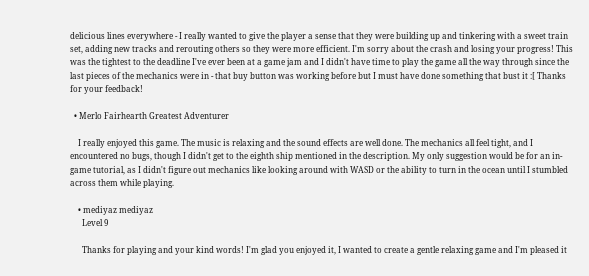delicious lines everywhere - I really wanted to give the player a sense that they were building up and tinkering with a sweet train set, adding new tracks and rerouting others so they were more efficient. I'm sorry about the crash and losing your progress! This was the tightest to the deadline I've ever been at a game jam and I didn't have time to play the game all the way through since the last pieces of the mechanics were in - that buy button was working before but I must have done something that bust it :[ Thanks for your feedback!

  • Merlo Fairhearth Greatest Adventurer

    I really enjoyed this game. The music is relaxing and the sound effects are well done. The mechanics all feel tight, and I encountered no bugs, though I didn't get to the eighth ship mentioned in the description. My only suggestion would be for an in-game tutorial, as I didn't figure out mechanics like looking around with WASD or the ability to turn in the ocean until I stumbled across them while playing.

    • mediyaz mediyaz
      Level 9

      Thanks for playing and your kind words! I'm glad you enjoyed it, I wanted to create a gentle relaxing game and I'm pleased it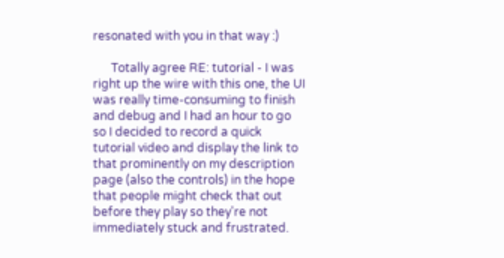resonated with you in that way :)

      Totally agree RE: tutorial - I was right up the wire with this one, the UI was really time-consuming to finish and debug and I had an hour to go so I decided to record a quick tutorial video and display the link to that prominently on my description page (also the controls) in the hope that people might check that out before they play so they're not immediately stuck and frustrated.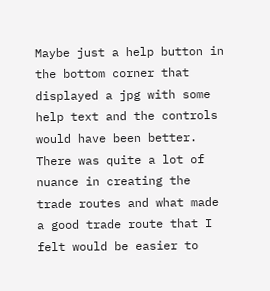Maybe just a help button in the bottom corner that displayed a jpg with some help text and the controls would have been better. There was quite a lot of nuance in creating the trade routes and what made a good trade route that I felt would be easier to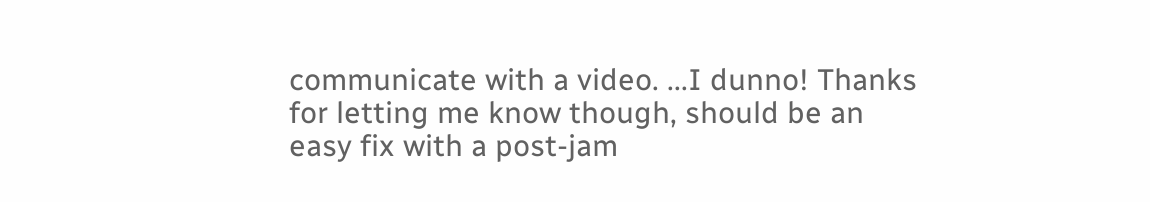communicate with a video. ...I dunno! Thanks for letting me know though, should be an easy fix with a post-jam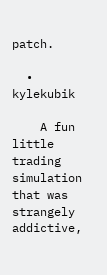patch.

  • kylekubik

    A fun little trading simulation that was strangely addictive,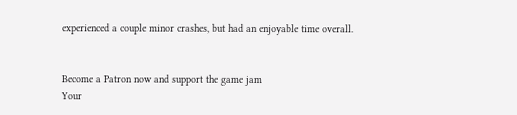experienced a couple minor crashes, but had an enjoyable time overall.


Become a Patron now and support the game jam
Your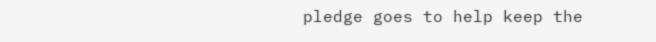pledge goes to help keep the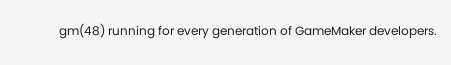gm(48) running for every generation of GameMaker developers.